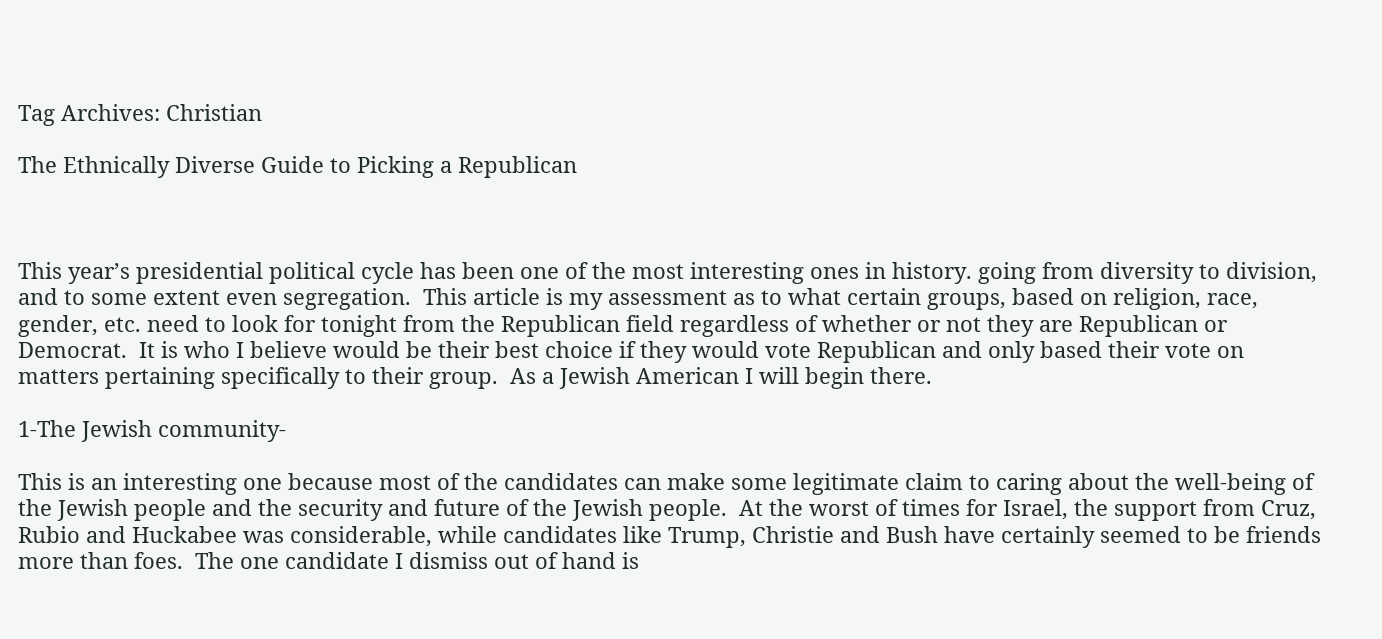Tag Archives: Christian

The Ethnically Diverse Guide to Picking a Republican



This year’s presidential political cycle has been one of the most interesting ones in history. going from diversity to division, and to some extent even segregation.  This article is my assessment as to what certain groups, based on religion, race, gender, etc. need to look for tonight from the Republican field regardless of whether or not they are Republican or Democrat.  It is who I believe would be their best choice if they would vote Republican and only based their vote on matters pertaining specifically to their group.  As a Jewish American I will begin there.

1-The Jewish community-

This is an interesting one because most of the candidates can make some legitimate claim to caring about the well-being of the Jewish people and the security and future of the Jewish people.  At the worst of times for Israel, the support from Cruz, Rubio and Huckabee was considerable, while candidates like Trump, Christie and Bush have certainly seemed to be friends more than foes.  The one candidate I dismiss out of hand is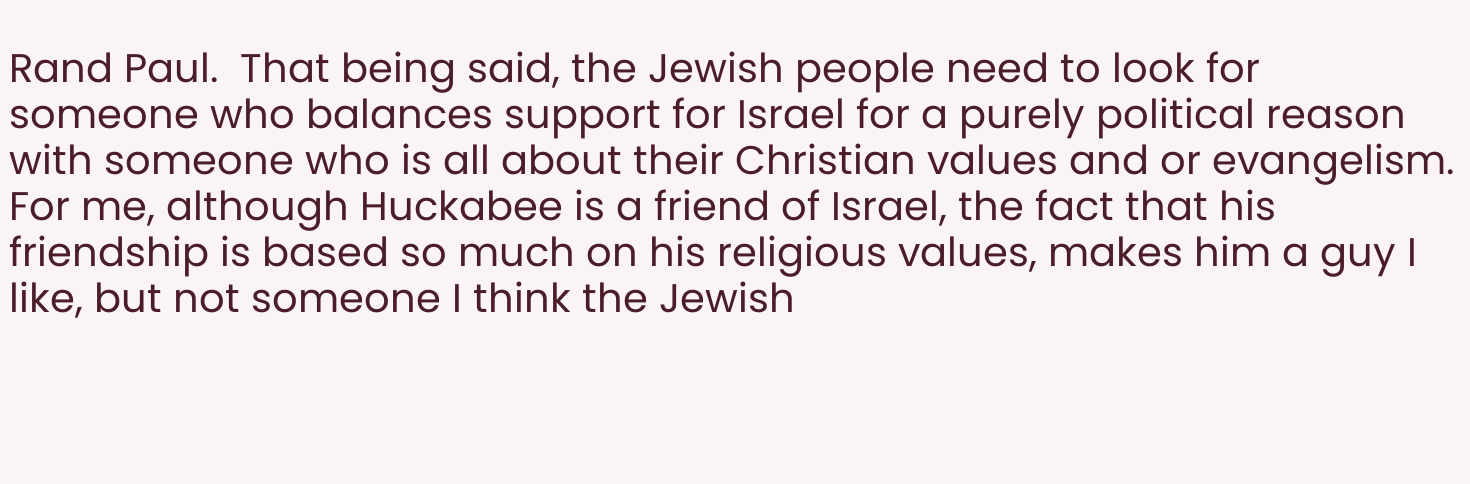Rand Paul.  That being said, the Jewish people need to look for someone who balances support for Israel for a purely political reason with someone who is all about their Christian values and or evangelism.  For me, although Huckabee is a friend of Israel, the fact that his friendship is based so much on his religious values, makes him a guy I like, but not someone I think the Jewish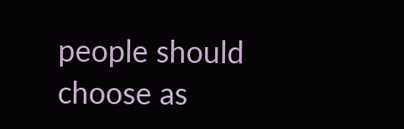people should choose as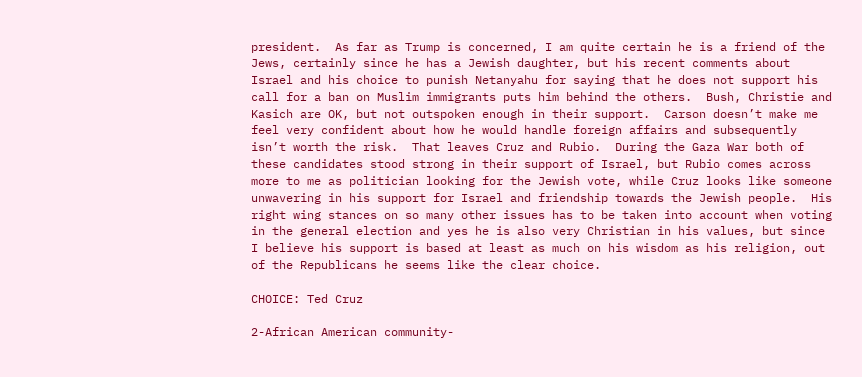president.  As far as Trump is concerned, I am quite certain he is a friend of the Jews, certainly since he has a Jewish daughter, but his recent comments about Israel and his choice to punish Netanyahu for saying that he does not support his call for a ban on Muslim immigrants puts him behind the others.  Bush, Christie and Kasich are OK, but not outspoken enough in their support.  Carson doesn’t make me feel very confident about how he would handle foreign affairs and subsequently isn’t worth the risk.  That leaves Cruz and Rubio.  During the Gaza War both of these candidates stood strong in their support of Israel, but Rubio comes across more to me as politician looking for the Jewish vote, while Cruz looks like someone unwavering in his support for Israel and friendship towards the Jewish people.  His right wing stances on so many other issues has to be taken into account when voting in the general election and yes he is also very Christian in his values, but since I believe his support is based at least as much on his wisdom as his religion, out of the Republicans he seems like the clear choice.

CHOICE: Ted Cruz

2-African American community-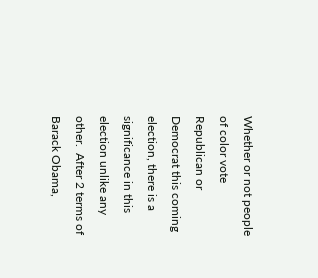Whether or not people of color vote Republican or Democrat this coming election, there is a significance in this election unlike any other.  After 2 terms of Barack Obama,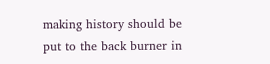making history should be put to the back burner in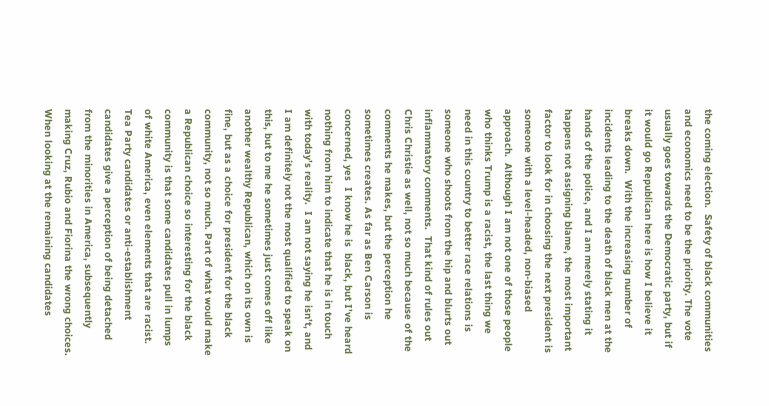the coming election.  Safety of black communities   and economics need to be the priority. The vote usually goes towards the Democratic party, but if it would go Republican here is how I believe it breaks down.  With the increasing number of incidents leading to the death of black men at the hands of the police, and I am merely stating it happens not assigning blame, the most important factor to look for in choosing the next president is someone with a level-headed, non-biased approach.  Although I am not one of those people who thinks Trump is a racist, the last thing we need in this country to better race relations is someone who shoots from the hip and blurts out inflammatory comments.  That kind of rules out Chris Christie as well, not so much because of the comments he makes, but the perception he sometimes creates. As far as Ben Carson is concerned, yes  I know he is  black, but I’ve heard nothing from him to indicate that he is in touch with today’s reality.  I am not saying he isn’t, and I am definitely not the most qualified to speak on this, but to me he sometimes just comes off like another wealthy Republican, which on its own is fine, but as a choice for president for the black community, not so much. Part of what would make a Republican choice so interesting for the black community is that some candidates pull in lumps of white America, even elements that are racist. Tea Party candidates or anti-establishment candidates give a perception of being detached from the minorities in America, subsequently making Cruz, Rubio and Fiorina the wrong choices.  When looking at the remaining candidates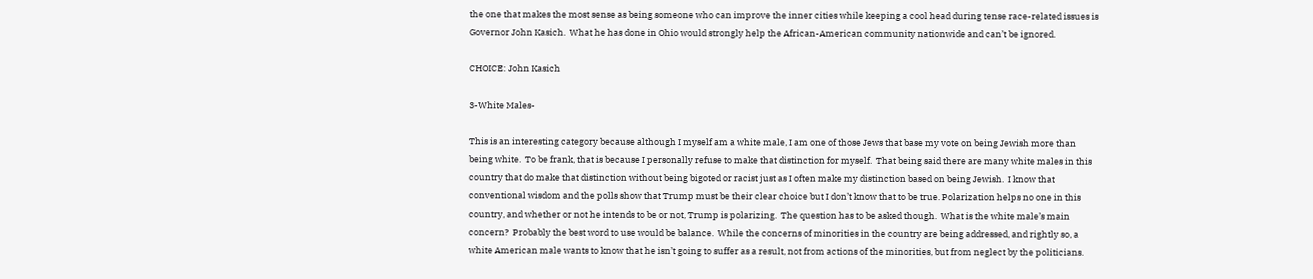the one that makes the most sense as being someone who can improve the inner cities while keeping a cool head during tense race-related issues is Governor John Kasich.  What he has done in Ohio would strongly help the African-American community nationwide and can’t be ignored.

CHOICE: John Kasich

3-White Males-

This is an interesting category because although I myself am a white male, I am one of those Jews that base my vote on being Jewish more than being white.  To be frank, that is because I personally refuse to make that distinction for myself.  That being said there are many white males in this country that do make that distinction without being bigoted or racist just as I often make my distinction based on being Jewish.  I know that conventional wisdom and the polls show that Trump must be their clear choice but I don’t know that to be true. Polarization helps no one in this country, and whether or not he intends to be or not, Trump is polarizing.  The question has to be asked though.  What is the white male’s main concern?  Probably the best word to use would be balance.  While the concerns of minorities in the country are being addressed, and rightly so, a white American male wants to know that he isn’t going to suffer as a result, not from actions of the minorities, but from neglect by the politicians.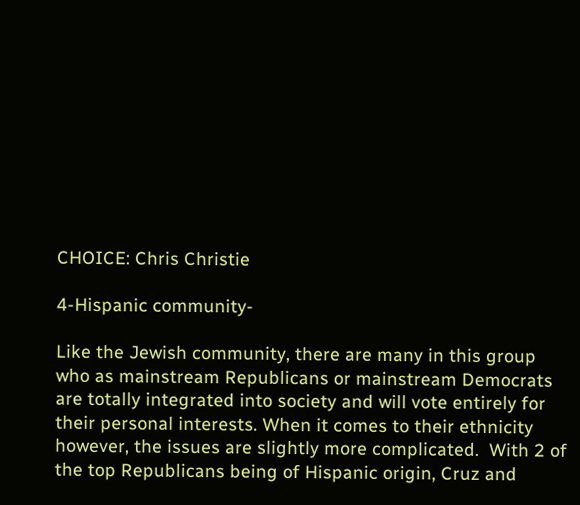CHOICE: Chris Christie

4-Hispanic community-

Like the Jewish community, there are many in this group who as mainstream Republicans or mainstream Democrats are totally integrated into society and will vote entirely for their personal interests. When it comes to their ethnicity however, the issues are slightly more complicated.  With 2 of the top Republicans being of Hispanic origin, Cruz and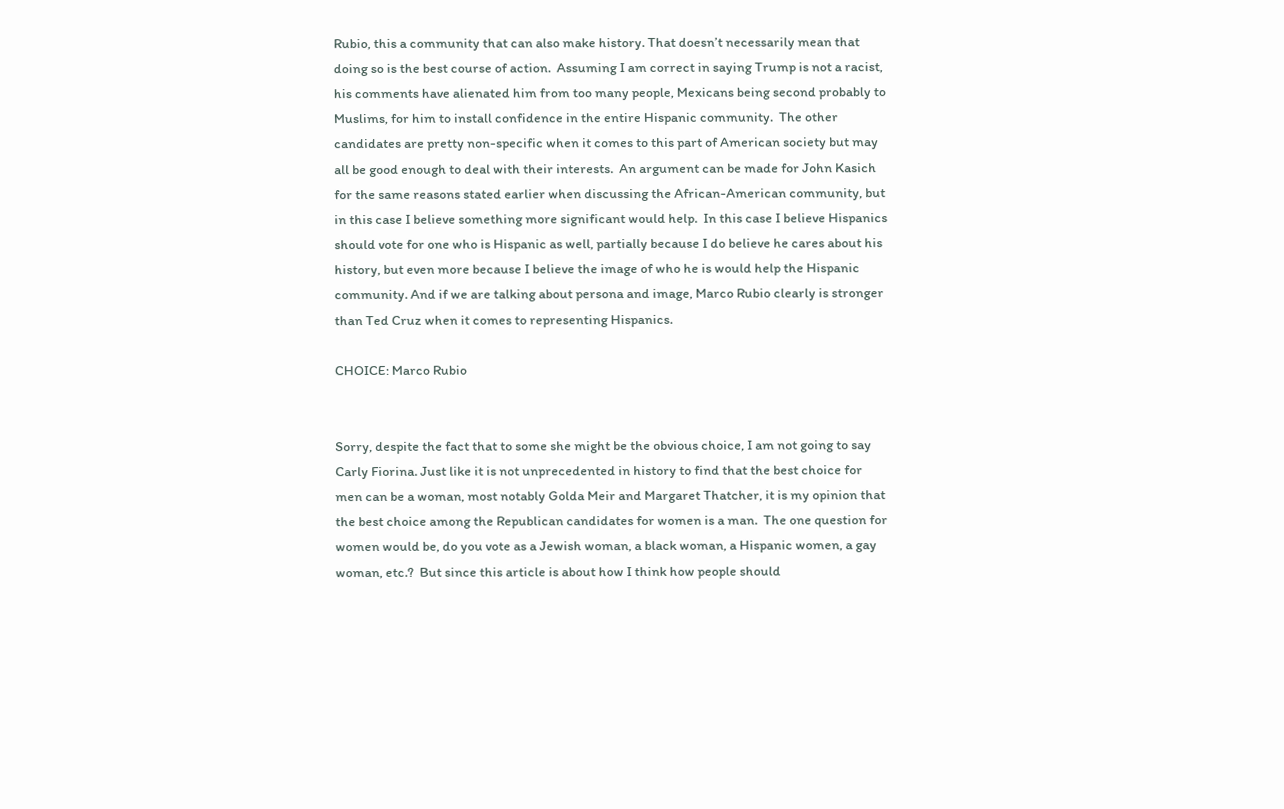Rubio, this a community that can also make history. That doesn’t necessarily mean that doing so is the best course of action.  Assuming I am correct in saying Trump is not a racist, his comments have alienated him from too many people, Mexicans being second probably to Muslims, for him to install confidence in the entire Hispanic community.  The other candidates are pretty non-specific when it comes to this part of American society but may all be good enough to deal with their interests.  An argument can be made for John Kasich for the same reasons stated earlier when discussing the African-American community, but in this case I believe something more significant would help.  In this case I believe Hispanics should vote for one who is Hispanic as well, partially because I do believe he cares about his history, but even more because I believe the image of who he is would help the Hispanic community. And if we are talking about persona and image, Marco Rubio clearly is stronger than Ted Cruz when it comes to representing Hispanics.

CHOICE: Marco Rubio


Sorry, despite the fact that to some she might be the obvious choice, I am not going to say Carly Fiorina. Just like it is not unprecedented in history to find that the best choice for men can be a woman, most notably Golda Meir and Margaret Thatcher, it is my opinion that the best choice among the Republican candidates for women is a man.  The one question for women would be, do you vote as a Jewish woman, a black woman, a Hispanic women, a gay woman, etc.?  But since this article is about how I think how people should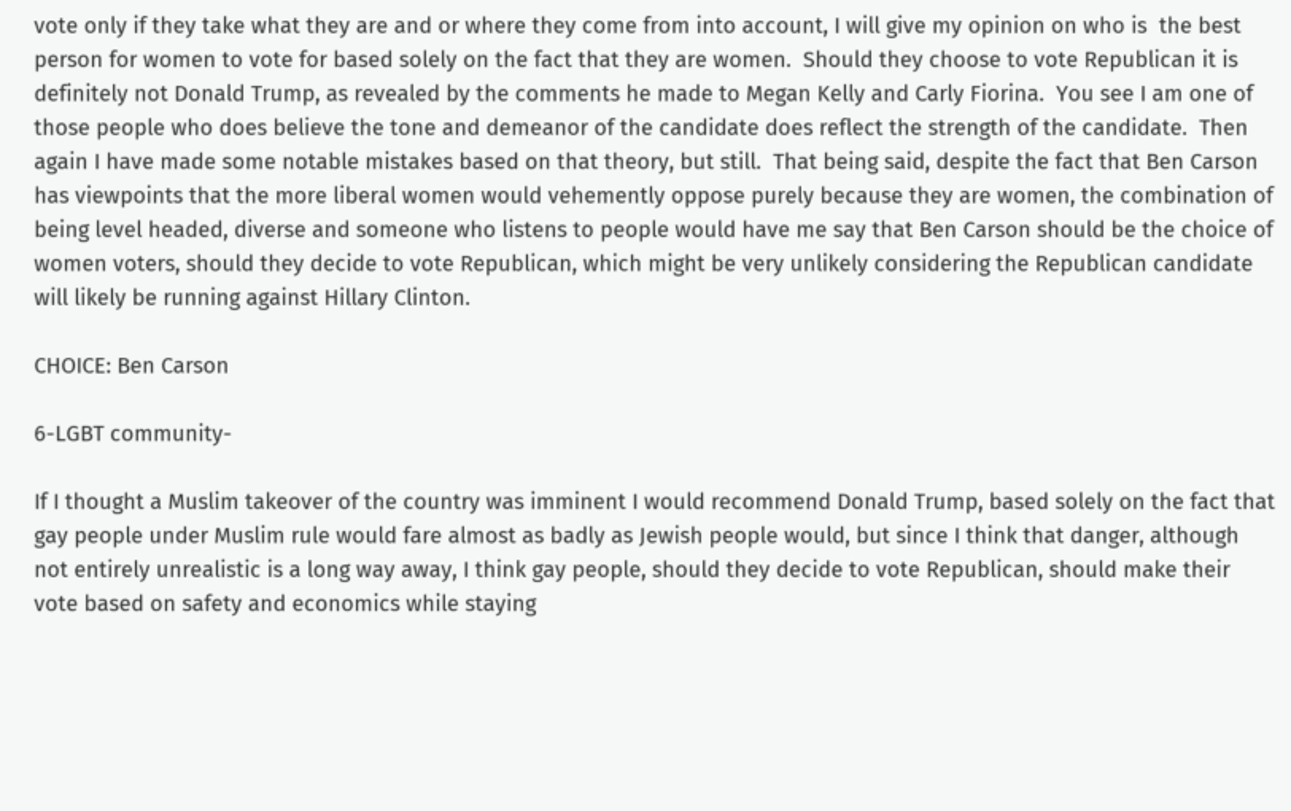vote only if they take what they are and or where they come from into account, I will give my opinion on who is  the best person for women to vote for based solely on the fact that they are women.  Should they choose to vote Republican it is definitely not Donald Trump, as revealed by the comments he made to Megan Kelly and Carly Fiorina.  You see I am one of those people who does believe the tone and demeanor of the candidate does reflect the strength of the candidate.  Then again I have made some notable mistakes based on that theory, but still.  That being said, despite the fact that Ben Carson has viewpoints that the more liberal women would vehemently oppose purely because they are women, the combination of being level headed, diverse and someone who listens to people would have me say that Ben Carson should be the choice of women voters, should they decide to vote Republican, which might be very unlikely considering the Republican candidate will likely be running against Hillary Clinton.

CHOICE: Ben Carson

6-LGBT community-

If I thought a Muslim takeover of the country was imminent I would recommend Donald Trump, based solely on the fact that gay people under Muslim rule would fare almost as badly as Jewish people would, but since I think that danger, although not entirely unrealistic is a long way away, I think gay people, should they decide to vote Republican, should make their vote based on safety and economics while staying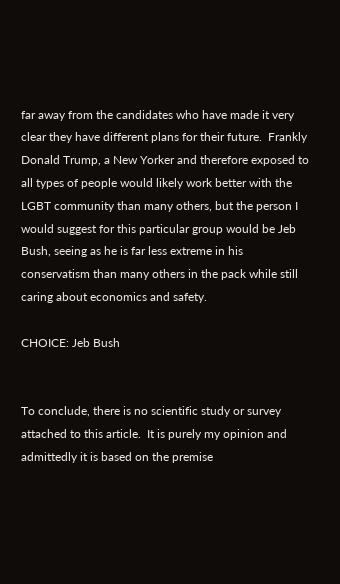far away from the candidates who have made it very clear they have different plans for their future.  Frankly Donald Trump, a New Yorker and therefore exposed to all types of people would likely work better with the LGBT community than many others, but the person I would suggest for this particular group would be Jeb Bush, seeing as he is far less extreme in his conservatism than many others in the pack while still caring about economics and safety.

CHOICE: Jeb Bush


To conclude, there is no scientific study or survey attached to this article.  It is purely my opinion and admittedly it is based on the premise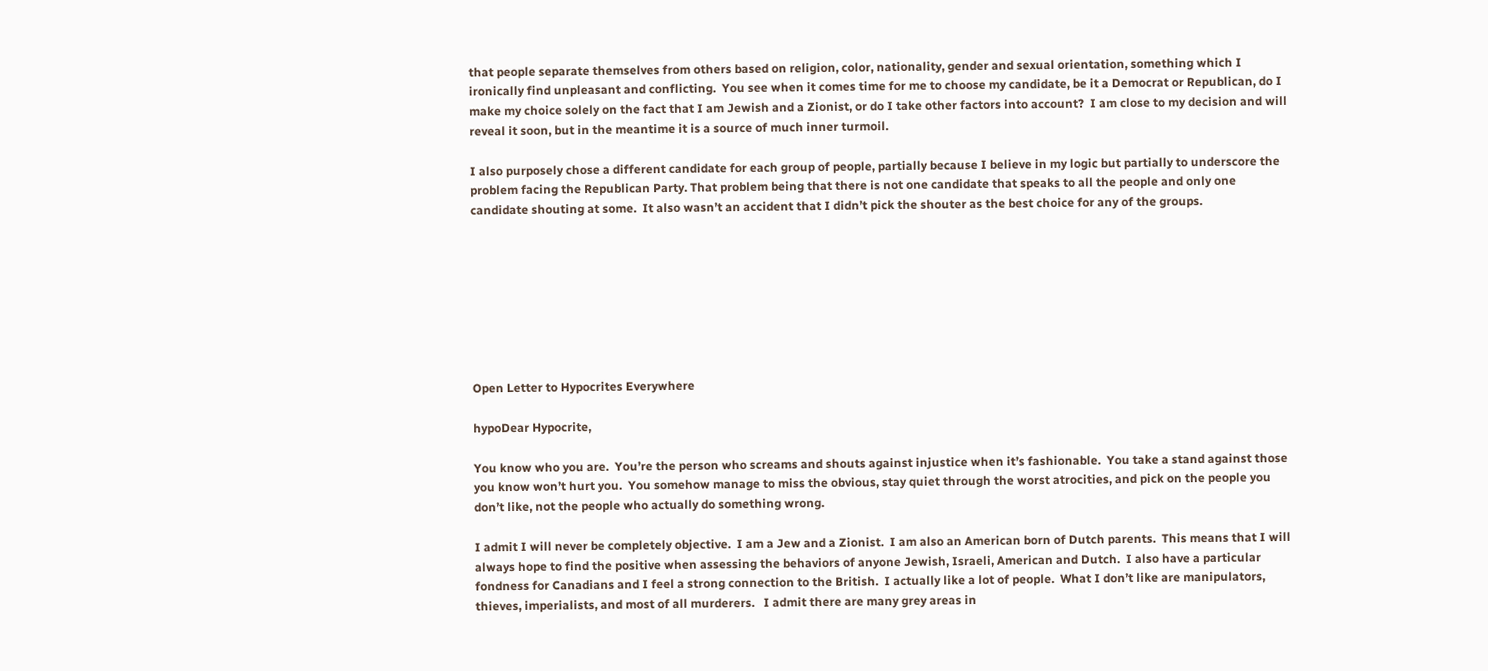that people separate themselves from others based on religion, color, nationality, gender and sexual orientation, something which I ironically find unpleasant and conflicting.  You see when it comes time for me to choose my candidate, be it a Democrat or Republican, do I make my choice solely on the fact that I am Jewish and a Zionist, or do I take other factors into account?  I am close to my decision and will reveal it soon, but in the meantime it is a source of much inner turmoil.

I also purposely chose a different candidate for each group of people, partially because I believe in my logic but partially to underscore the problem facing the Republican Party. That problem being that there is not one candidate that speaks to all the people and only one candidate shouting at some.  It also wasn’t an accident that I didn’t pick the shouter as the best choice for any of the groups.








Open Letter to Hypocrites Everywhere

hypoDear Hypocrite,

You know who you are.  You’re the person who screams and shouts against injustice when it’s fashionable.  You take a stand against those you know won’t hurt you.  You somehow manage to miss the obvious, stay quiet through the worst atrocities, and pick on the people you don’t like, not the people who actually do something wrong.

I admit I will never be completely objective.  I am a Jew and a Zionist.  I am also an American born of Dutch parents.  This means that I will always hope to find the positive when assessing the behaviors of anyone Jewish, Israeli, American and Dutch.  I also have a particular fondness for Canadians and I feel a strong connection to the British.  I actually like a lot of people.  What I don’t like are manipulators, thieves, imperialists, and most of all murderers.   I admit there are many grey areas in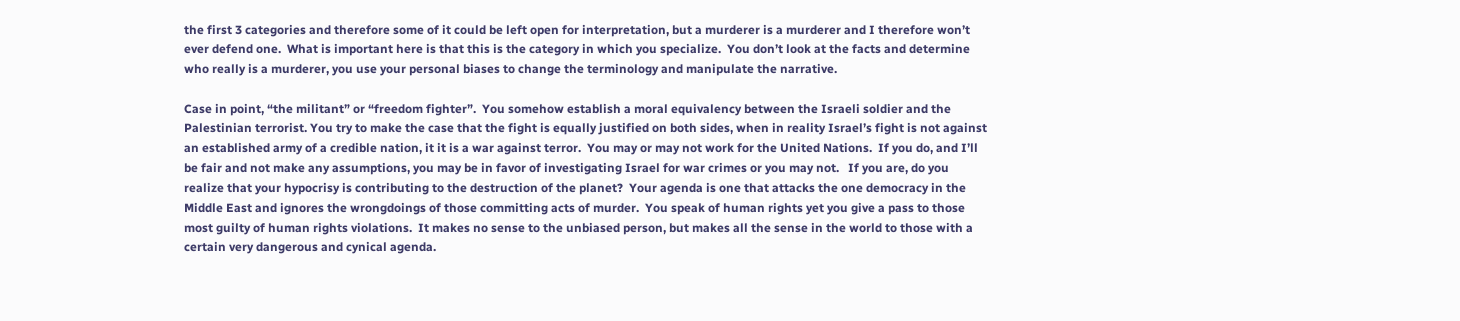the first 3 categories and therefore some of it could be left open for interpretation, but a murderer is a murderer and I therefore won’t ever defend one.  What is important here is that this is the category in which you specialize.  You don’t look at the facts and determine who really is a murderer, you use your personal biases to change the terminology and manipulate the narrative.

Case in point, “the militant” or “freedom fighter”.  You somehow establish a moral equivalency between the Israeli soldier and the Palestinian terrorist. You try to make the case that the fight is equally justified on both sides, when in reality Israel’s fight is not against an established army of a credible nation, it it is a war against terror.  You may or may not work for the United Nations.  If you do, and I’ll be fair and not make any assumptions, you may be in favor of investigating Israel for war crimes or you may not.   If you are, do you realize that your hypocrisy is contributing to the destruction of the planet?  Your agenda is one that attacks the one democracy in the Middle East and ignores the wrongdoings of those committing acts of murder.  You speak of human rights yet you give a pass to those most guilty of human rights violations.  It makes no sense to the unbiased person, but makes all the sense in the world to those with a certain very dangerous and cynical agenda.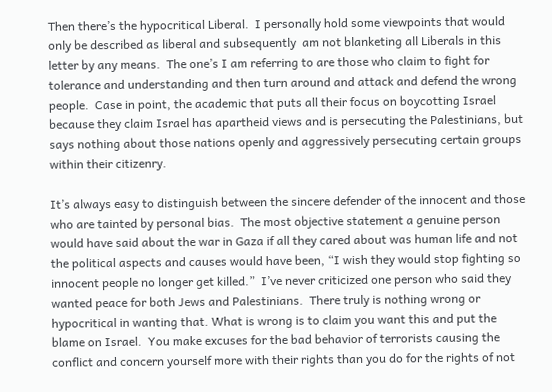Then there’s the hypocritical Liberal.  I personally hold some viewpoints that would only be described as liberal and subsequently  am not blanketing all Liberals in this letter by any means.  The one’s I am referring to are those who claim to fight for tolerance and understanding and then turn around and attack and defend the wrong people.  Case in point, the academic that puts all their focus on boycotting Israel because they claim Israel has apartheid views and is persecuting the Palestinians, but says nothing about those nations openly and aggressively persecuting certain groups within their citizenry.

It’s always easy to distinguish between the sincere defender of the innocent and those who are tainted by personal bias.  The most objective statement a genuine person would have said about the war in Gaza if all they cared about was human life and not the political aspects and causes would have been, “I wish they would stop fighting so innocent people no longer get killed.”  I’ve never criticized one person who said they wanted peace for both Jews and Palestinians.  There truly is nothing wrong or hypocritical in wanting that. What is wrong is to claim you want this and put the blame on Israel.  You make excuses for the bad behavior of terrorists causing the conflict and concern yourself more with their rights than you do for the rights of not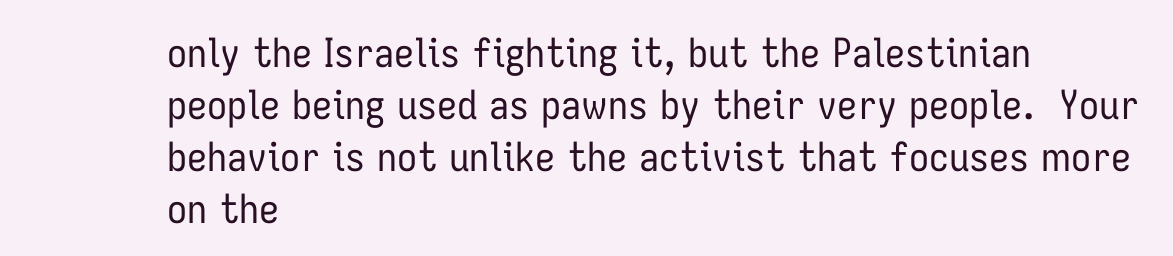only the Israelis fighting it, but the Palestinian people being used as pawns by their very people.  Your behavior is not unlike the activist that focuses more on the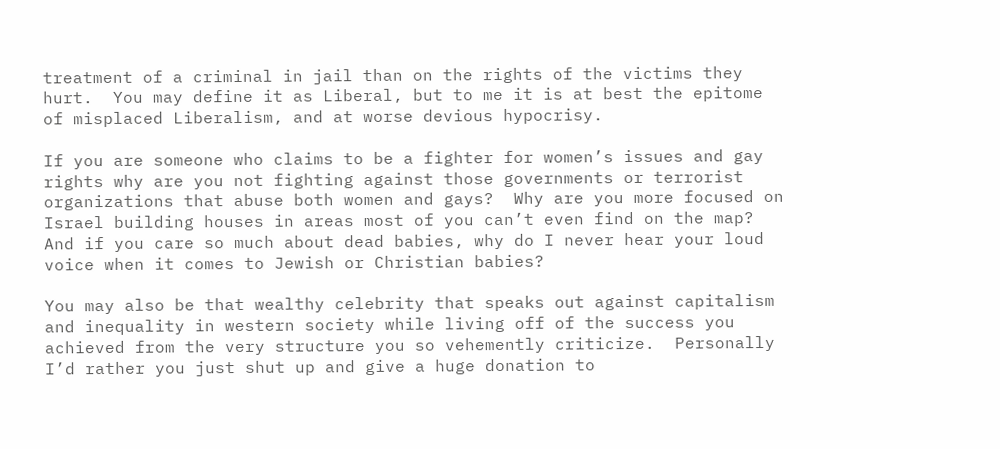treatment of a criminal in jail than on the rights of the victims they hurt.  You may define it as Liberal, but to me it is at best the epitome of misplaced Liberalism, and at worse devious hypocrisy.

If you are someone who claims to be a fighter for women’s issues and gay rights why are you not fighting against those governments or terrorist organizations that abuse both women and gays?  Why are you more focused on Israel building houses in areas most of you can’t even find on the map? And if you care so much about dead babies, why do I never hear your loud voice when it comes to Jewish or Christian babies?

You may also be that wealthy celebrity that speaks out against capitalism and inequality in western society while living off of the success you achieved from the very structure you so vehemently criticize.  Personally I’d rather you just shut up and give a huge donation to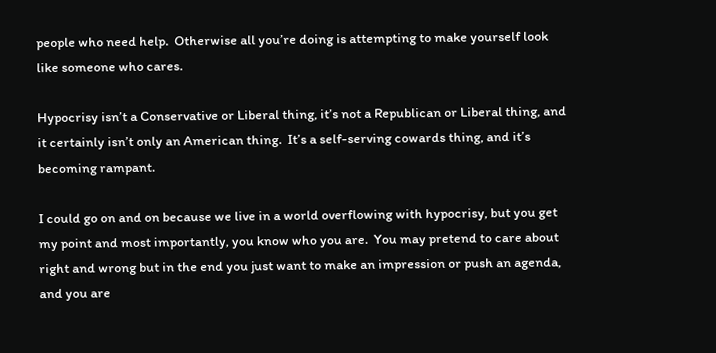people who need help.  Otherwise all you’re doing is attempting to make yourself look like someone who cares.

Hypocrisy isn’t a Conservative or Liberal thing, it’s not a Republican or Liberal thing, and it certainly isn’t only an American thing.  It’s a self-serving cowards thing, and it’s becoming rampant.

I could go on and on because we live in a world overflowing with hypocrisy, but you get my point and most importantly, you know who you are.  You may pretend to care about right and wrong but in the end you just want to make an impression or push an agenda, and you are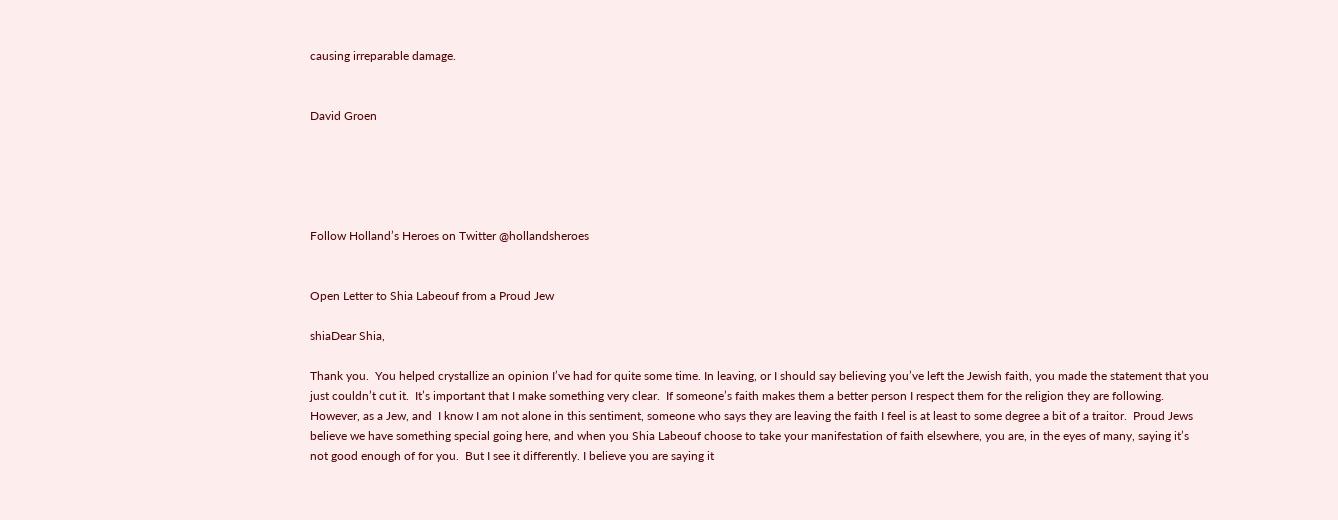causing irreparable damage.


David Groen





Follow Holland’s Heroes on Twitter @hollandsheroes


Open Letter to Shia Labeouf from a Proud Jew

shiaDear Shia,

Thank you.  You helped crystallize an opinion I’ve had for quite some time. In leaving, or I should say believing you’ve left the Jewish faith, you made the statement that you just couldn’t cut it.  It’s important that I make something very clear.  If someone’s faith makes them a better person I respect them for the religion they are following.  However, as a Jew, and  I know I am not alone in this sentiment, someone who says they are leaving the faith I feel is at least to some degree a bit of a traitor.  Proud Jews believe we have something special going here, and when you Shia Labeouf choose to take your manifestation of faith elsewhere, you are, in the eyes of many, saying it’s not good enough of for you.  But I see it differently. I believe you are saying it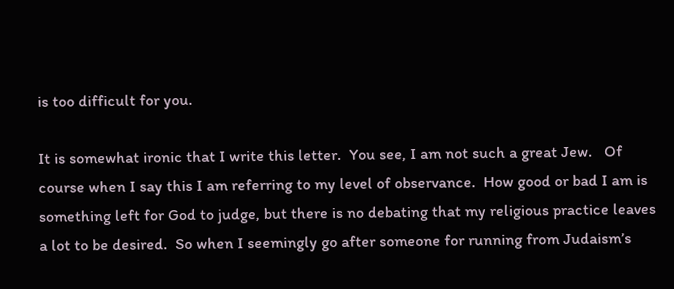is too difficult for you.

It is somewhat ironic that I write this letter.  You see, I am not such a great Jew.   Of course when I say this I am referring to my level of observance.  How good or bad I am is something left for God to judge, but there is no debating that my religious practice leaves a lot to be desired.  So when I seemingly go after someone for running from Judaism’s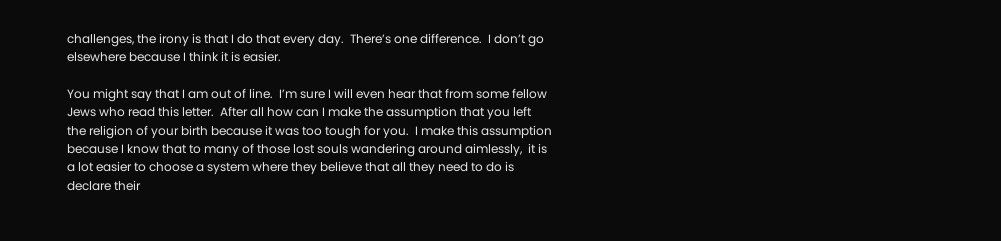challenges, the irony is that I do that every day.  There’s one difference.  I don’t go elsewhere because I think it is easier.

You might say that I am out of line.  I’m sure I will even hear that from some fellow Jews who read this letter.  After all how can I make the assumption that you left the religion of your birth because it was too tough for you.  I make this assumption because I know that to many of those lost souls wandering around aimlessly,  it is a lot easier to choose a system where they believe that all they need to do is declare their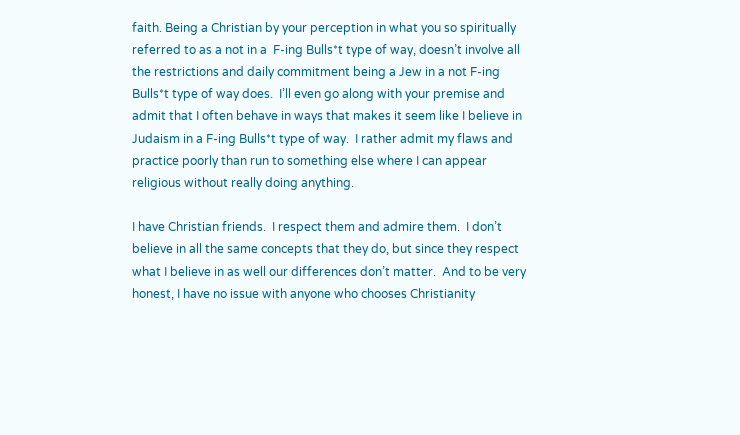faith. Being a Christian by your perception in what you so spiritually referred to as a not in a  F-ing Bulls*t type of way, doesn’t involve all the restrictions and daily commitment being a Jew in a not F-ing Bulls*t type of way does.  I’ll even go along with your premise and admit that I often behave in ways that makes it seem like I believe in Judaism in a F-ing Bulls*t type of way.  I rather admit my flaws and practice poorly than run to something else where I can appear religious without really doing anything.

I have Christian friends.  I respect them and admire them.  I don’t believe in all the same concepts that they do, but since they respect what I believe in as well our differences don’t matter.  And to be very honest, I have no issue with anyone who chooses Christianity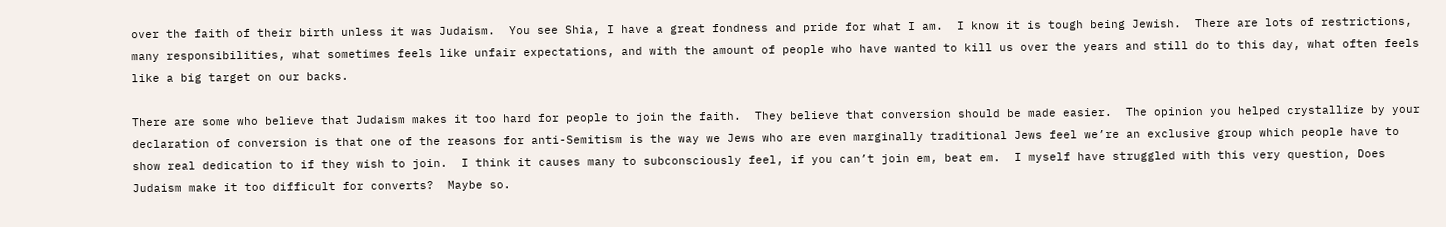over the faith of their birth unless it was Judaism.  You see Shia, I have a great fondness and pride for what I am.  I know it is tough being Jewish.  There are lots of restrictions, many responsibilities, what sometimes feels like unfair expectations, and with the amount of people who have wanted to kill us over the years and still do to this day, what often feels like a big target on our backs.

There are some who believe that Judaism makes it too hard for people to join the faith.  They believe that conversion should be made easier.  The opinion you helped crystallize by your declaration of conversion is that one of the reasons for anti-Semitism is the way we Jews who are even marginally traditional Jews feel we’re an exclusive group which people have to show real dedication to if they wish to join.  I think it causes many to subconsciously feel, if you can’t join em, beat em.  I myself have struggled with this very question, Does Judaism make it too difficult for converts?  Maybe so.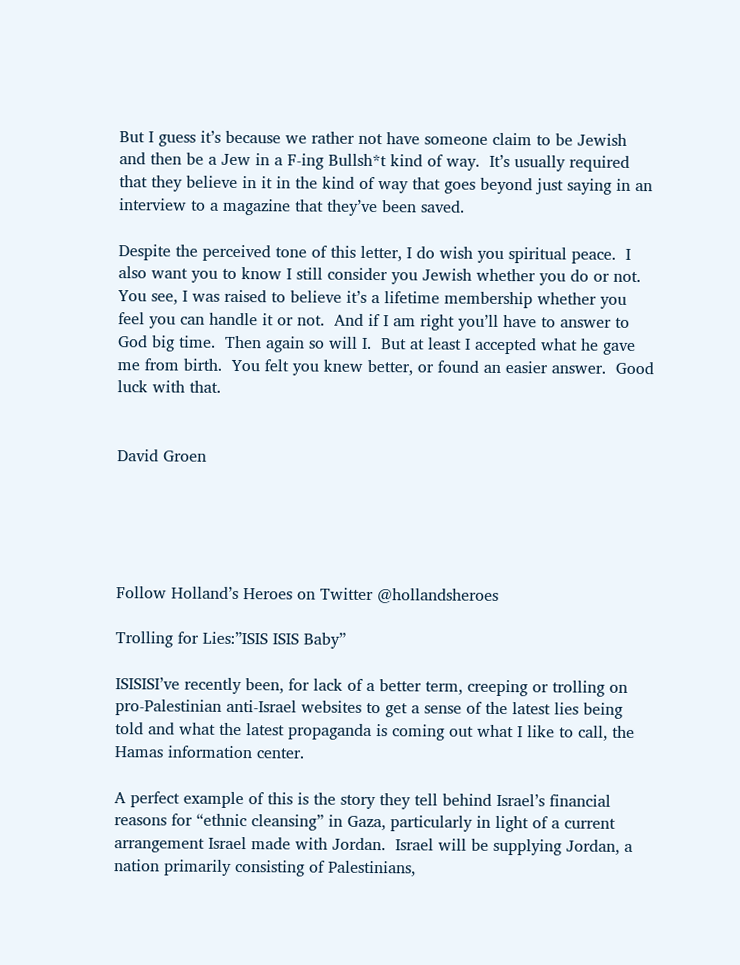But I guess it’s because we rather not have someone claim to be Jewish and then be a Jew in a F-ing Bullsh*t kind of way.  It’s usually required that they believe in it in the kind of way that goes beyond just saying in an interview to a magazine that they’ve been saved.

Despite the perceived tone of this letter, I do wish you spiritual peace.  I also want you to know I still consider you Jewish whether you do or not.  You see, I was raised to believe it’s a lifetime membership whether you feel you can handle it or not.  And if I am right you’ll have to answer to God big time.  Then again so will I.  But at least I accepted what he gave me from birth.  You felt you knew better, or found an easier answer.  Good luck with that.


David Groen





Follow Holland’s Heroes on Twitter @hollandsheroes

Trolling for Lies:”ISIS ISIS Baby”

ISISISI’ve recently been, for lack of a better term, creeping or trolling on pro-Palestinian anti-Israel websites to get a sense of the latest lies being told and what the latest propaganda is coming out what I like to call, the Hamas information center.

A perfect example of this is the story they tell behind Israel’s financial reasons for “ethnic cleansing” in Gaza, particularly in light of a current arrangement Israel made with Jordan.  Israel will be supplying Jordan, a nation primarily consisting of Palestinians,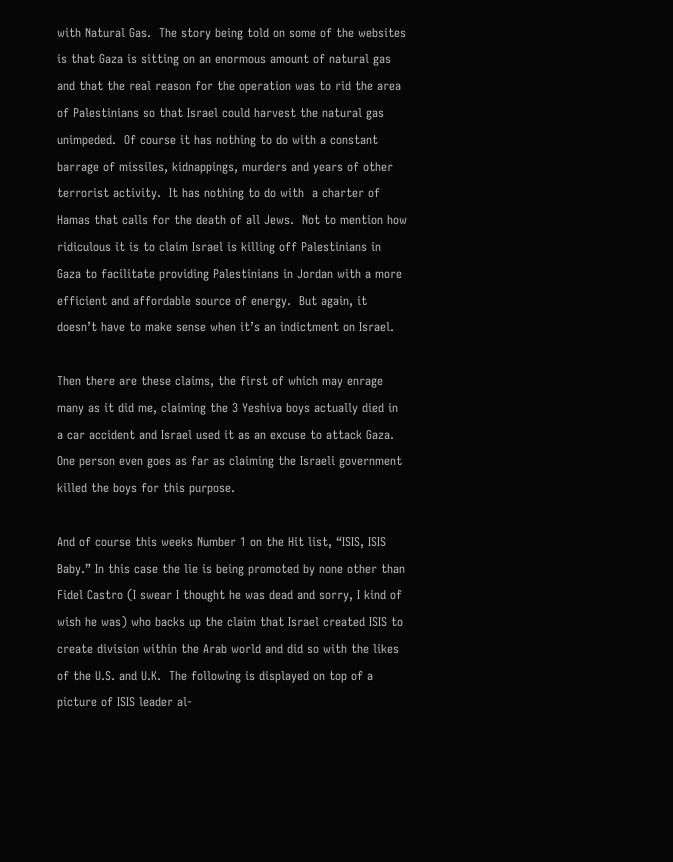with Natural Gas.  The story being told on some of the websites is that Gaza is sitting on an enormous amount of natural gas and that the real reason for the operation was to rid the area of Palestinians so that Israel could harvest the natural gas unimpeded.  Of course it has nothing to do with a constant barrage of missiles, kidnappings, murders and years of other terrorist activity.  It has nothing to do with  a charter of Hamas that calls for the death of all Jews.  Not to mention how ridiculous it is to claim Israel is killing off Palestinians in Gaza to facilitate providing Palestinians in Jordan with a more efficient and affordable source of energy.  But again, it doesn’t have to make sense when it’s an indictment on Israel.

Then there are these claims, the first of which may enrage many as it did me, claiming the 3 Yeshiva boys actually died in a car accident and Israel used it as an excuse to attack Gaza.  One person even goes as far as claiming the Israeli government killed the boys for this purpose.

And of course this weeks Number 1 on the Hit list, “ISIS, ISIS Baby.” In this case the lie is being promoted by none other than Fidel Castro (I swear I thought he was dead and sorry, I kind of wish he was) who backs up the claim that Israel created ISIS to create division within the Arab world and did so with the likes of the U.S. and U.K.  The following is displayed on top of a picture of ISIS leader al-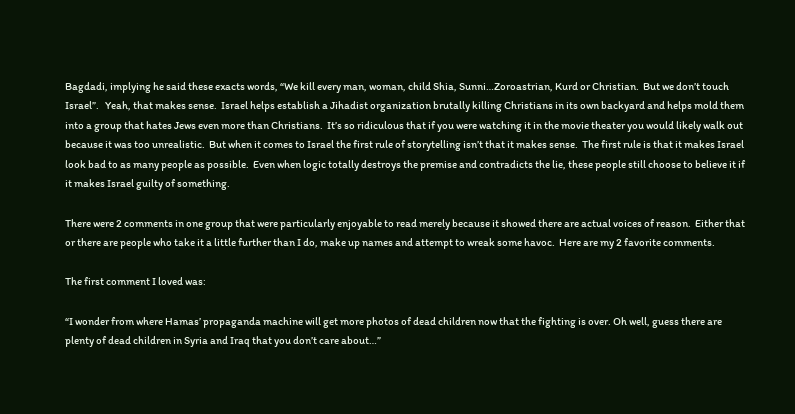Bagdadi, implying he said these exacts words, “We kill every man, woman, child Shia, Sunni…Zoroastrian, Kurd or Christian.  But we don’t touch Israel”.   Yeah, that makes sense.  Israel helps establish a Jihadist organization brutally killing Christians in its own backyard and helps mold them into a group that hates Jews even more than Christians.  It’s so ridiculous that if you were watching it in the movie theater you would likely walk out because it was too unrealistic.  But when it comes to Israel the first rule of storytelling isn’t that it makes sense.  The first rule is that it makes Israel look bad to as many people as possible.  Even when logic totally destroys the premise and contradicts the lie, these people still choose to believe it if it makes Israel guilty of something.

There were 2 comments in one group that were particularly enjoyable to read merely because it showed there are actual voices of reason.  Either that or there are people who take it a little further than I do, make up names and attempt to wreak some havoc.  Here are my 2 favorite comments.

The first comment I loved was:

“I wonder from where Hamas’ propaganda machine will get more photos of dead children now that the fighting is over. Oh well, guess there are plenty of dead children in Syria and Iraq that you don’t care about…”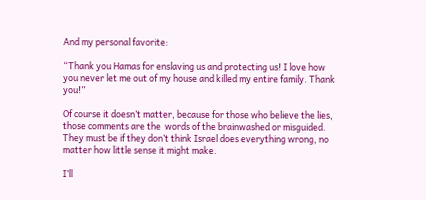And my personal favorite:

“Thank you Hamas for enslaving us and protecting us! I love how you never let me out of my house and killed my entire family. Thank you!”

Of course it doesn’t matter, because for those who believe the lies, those comments are the  words of the brainwashed or misguided. They must be if they don’t think Israel does everything wrong, no matter how little sense it might make.

I’ll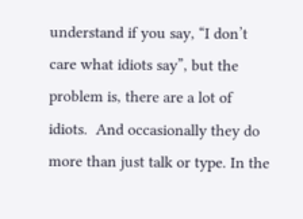understand if you say, “I don’t care what idiots say”, but the problem is, there are a lot of idiots.  And occasionally they do more than just talk or type. In the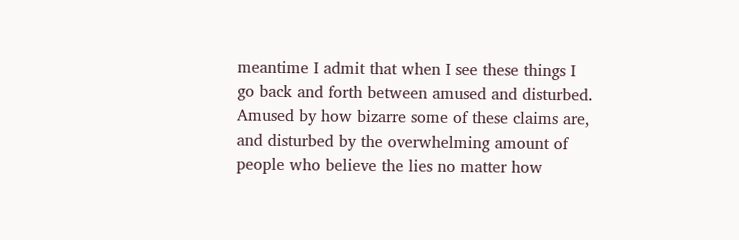meantime I admit that when I see these things I go back and forth between amused and disturbed.  Amused by how bizarre some of these claims are, and disturbed by the overwhelming amount of people who believe the lies no matter how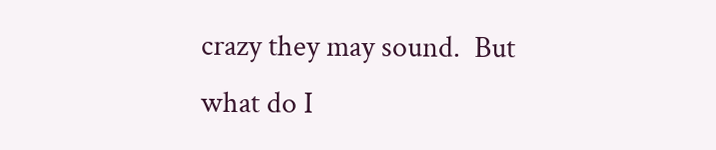crazy they may sound.  But what do I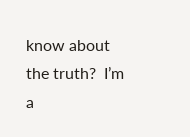know about the truth?  I’m a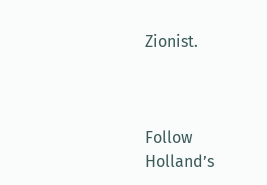Zionist.



Follow Holland’s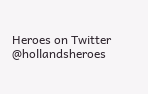Heroes on Twitter @hollandsheroes